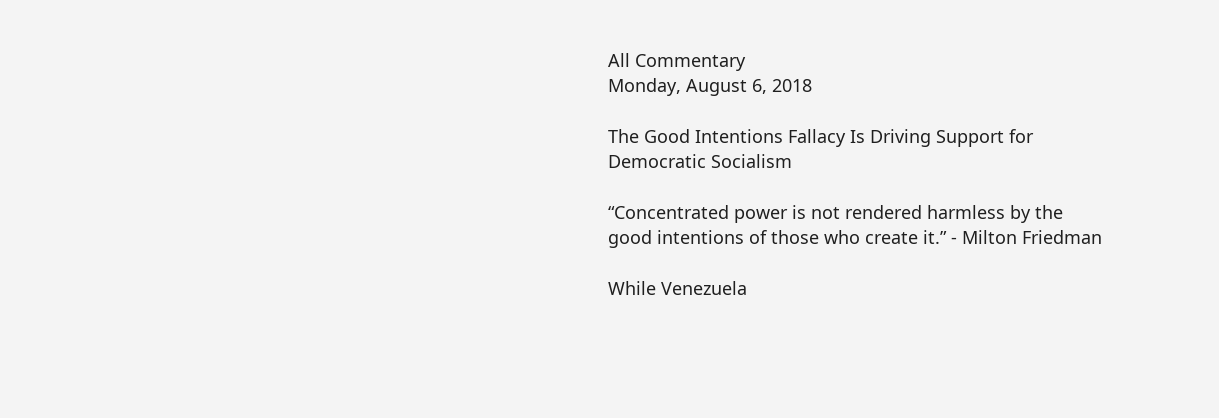All Commentary
Monday, August 6, 2018

The Good Intentions Fallacy Is Driving Support for Democratic Socialism

“Concentrated power is not rendered harmless by the good intentions of those who create it.” - Milton Friedman

While Venezuela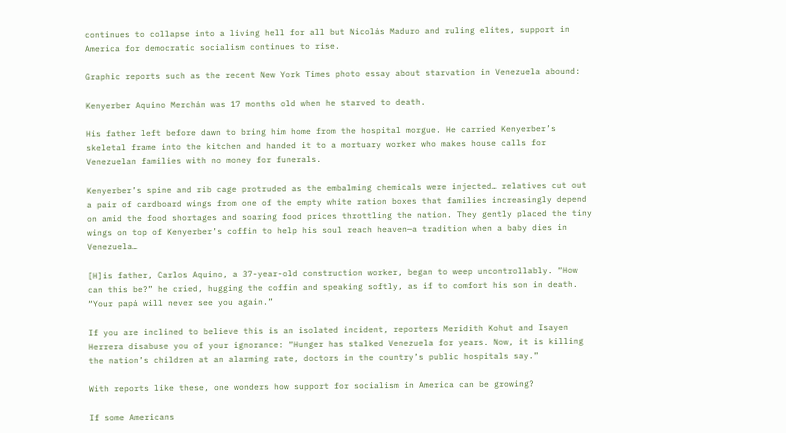continues to collapse into a living hell for all but Nicolás Maduro and ruling elites, support in America for democratic socialism continues to rise.

Graphic reports such as the recent New York Times photo essay about starvation in Venezuela abound:

Kenyerber Aquino Merchán was 17 months old when he starved to death.

His father left before dawn to bring him home from the hospital morgue. He carried Kenyerber’s skeletal frame into the kitchen and handed it to a mortuary worker who makes house calls for Venezuelan families with no money for funerals.

Kenyerber’s spine and rib cage protruded as the embalming chemicals were injected… relatives cut out a pair of cardboard wings from one of the empty white ration boxes that families increasingly depend on amid the food shortages and soaring food prices throttling the nation. They gently placed the tiny wings on top of Kenyerber’s coffin to help his soul reach heaven—a tradition when a baby dies in Venezuela…

[H]is father, Carlos Aquino, a 37-year-old construction worker, began to weep uncontrollably. “How can this be?” he cried, hugging the coffin and speaking softly, as if to comfort his son in death. “Your papá will never see you again.”

If you are inclined to believe this is an isolated incident, reporters Meridith Kohut and Isayen Herrera disabuse you of your ignorance: “Hunger has stalked Venezuela for years. Now, it is killing the nation’s children at an alarming rate, doctors in the country’s public hospitals say.”

With reports like these, one wonders how support for socialism in America can be growing?

If some Americans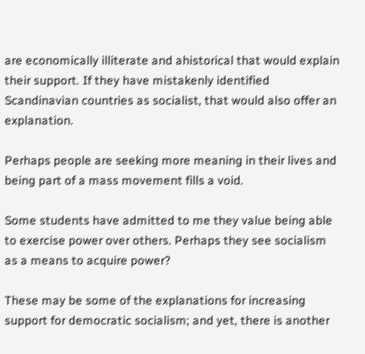are economically illiterate and ahistorical that would explain their support. If they have mistakenly identified Scandinavian countries as socialist, that would also offer an explanation.

Perhaps people are seeking more meaning in their lives and being part of a mass movement fills a void.

Some students have admitted to me they value being able to exercise power over others. Perhaps they see socialism as a means to acquire power?

These may be some of the explanations for increasing support for democratic socialism; and yet, there is another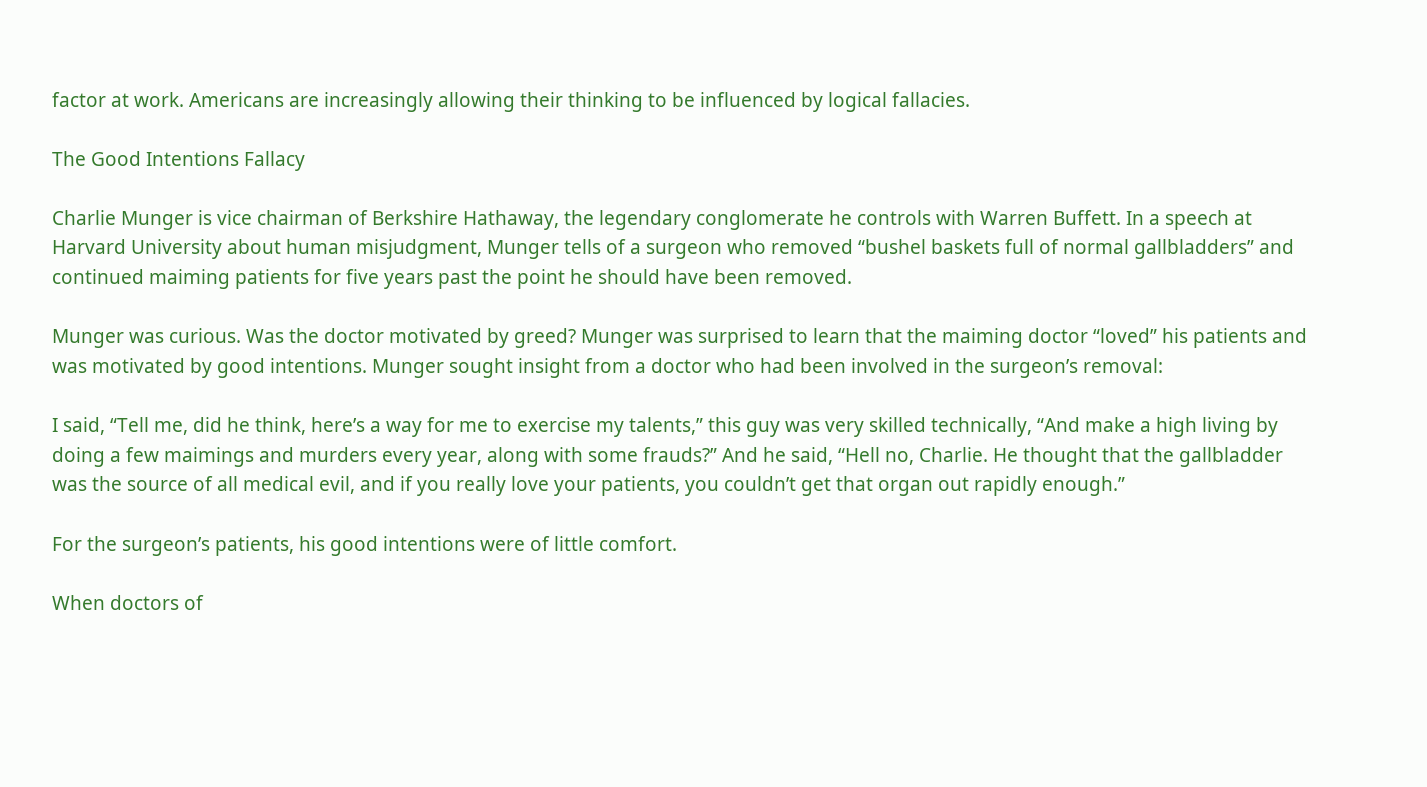factor at work. Americans are increasingly allowing their thinking to be influenced by logical fallacies.

The Good Intentions Fallacy

Charlie Munger is vice chairman of Berkshire Hathaway, the legendary conglomerate he controls with Warren Buffett. In a speech at Harvard University about human misjudgment, Munger tells of a surgeon who removed “bushel baskets full of normal gallbladders” and continued maiming patients for five years past the point he should have been removed.

Munger was curious. Was the doctor motivated by greed? Munger was surprised to learn that the maiming doctor “loved” his patients and was motivated by good intentions. Munger sought insight from a doctor who had been involved in the surgeon’s removal:

I said, “Tell me, did he think, here’s a way for me to exercise my talents,” this guy was very skilled technically, “And make a high living by doing a few maimings and murders every year, along with some frauds?” And he said, “Hell no, Charlie. He thought that the gallbladder was the source of all medical evil, and if you really love your patients, you couldn’t get that organ out rapidly enough.”

For the surgeon’s patients, his good intentions were of little comfort.

When doctors of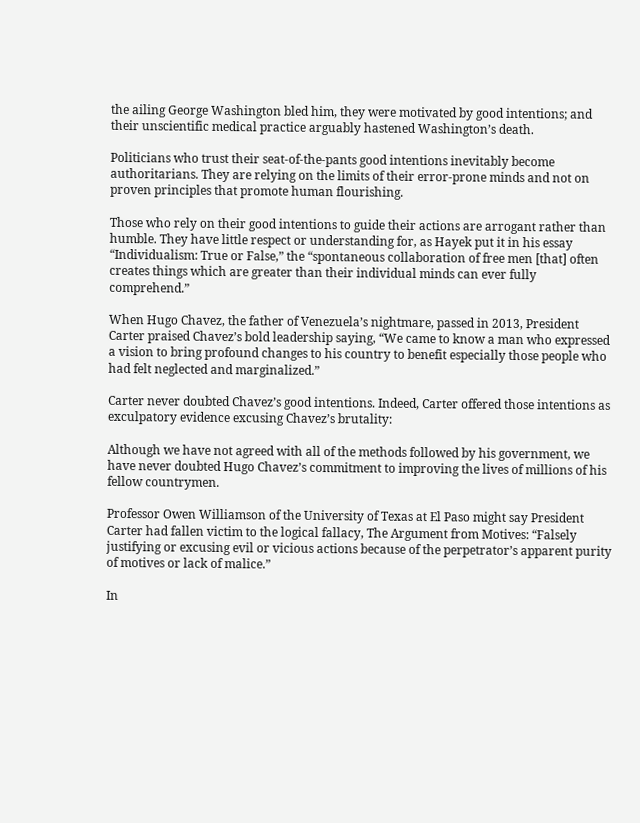the ailing George Washington bled him, they were motivated by good intentions; and their unscientific medical practice arguably hastened Washington’s death.

Politicians who trust their seat-of-the-pants good intentions inevitably become authoritarians. They are relying on the limits of their error-prone minds and not on proven principles that promote human flourishing.

Those who rely on their good intentions to guide their actions are arrogant rather than humble. They have little respect or understanding for, as Hayek put it in his essay “Individualism: True or False,” the “spontaneous collaboration of free men [that] often creates things which are greater than their individual minds can ever fully comprehend.”

When Hugo Chavez, the father of Venezuela’s nightmare, passed in 2013, President Carter praised Chavez’s bold leadership saying, “We came to know a man who expressed a vision to bring profound changes to his country to benefit especially those people who had felt neglected and marginalized.”

Carter never doubted Chavez’s good intentions. Indeed, Carter offered those intentions as exculpatory evidence excusing Chavez’s brutality:

Although we have not agreed with all of the methods followed by his government, we have never doubted Hugo Chavez’s commitment to improving the lives of millions of his fellow countrymen.

Professor Owen Williamson of the University of Texas at El Paso might say President Carter had fallen victim to the logical fallacy, The Argument from Motives: “Falsely justifying or excusing evil or vicious actions because of the perpetrator’s apparent purity of motives or lack of malice.”

In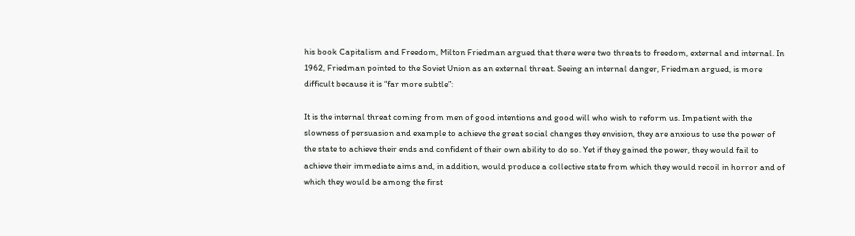his book Capitalism and Freedom, Milton Friedman argued that there were two threats to freedom, external and internal. In 1962, Friedman pointed to the Soviet Union as an external threat. Seeing an internal danger, Friedman argued, is more difficult because it is “far more subtle”:

It is the internal threat coming from men of good intentions and good will who wish to reform us. Impatient with the slowness of persuasion and example to achieve the great social changes they envision, they are anxious to use the power of the state to achieve their ends and confident of their own ability to do so. Yet if they gained the power, they would fail to achieve their immediate aims and, in addition, would produce a collective state from which they would recoil in horror and of which they would be among the first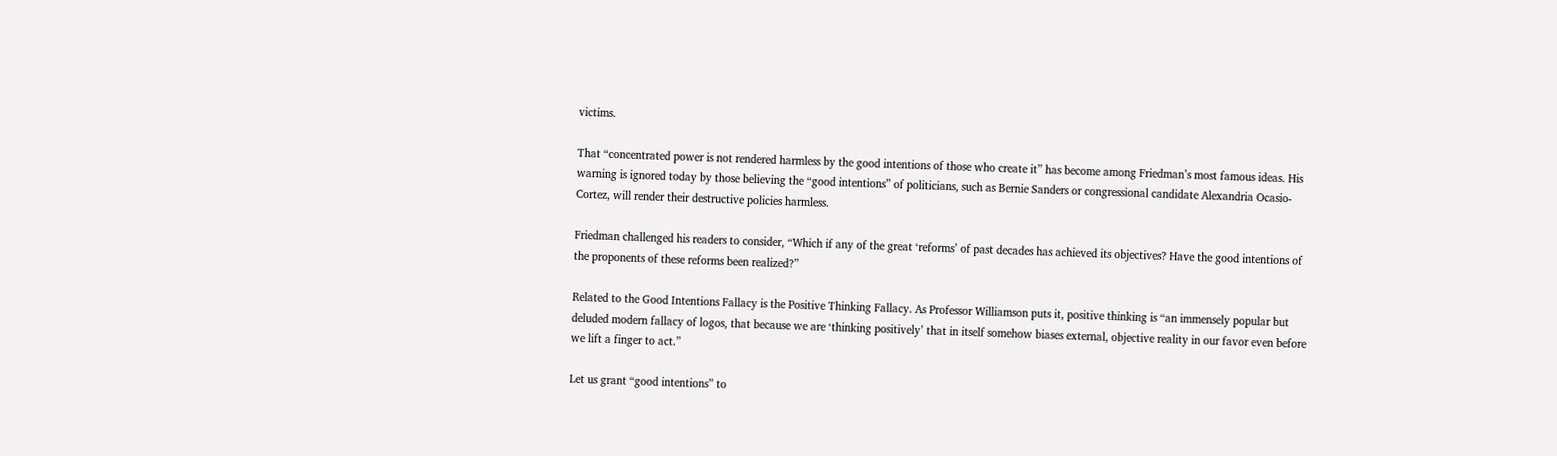victims.

That “concentrated power is not rendered harmless by the good intentions of those who create it” has become among Friedman’s most famous ideas. His warning is ignored today by those believing the “good intentions” of politicians, such as Bernie Sanders or congressional candidate Alexandria Ocasio-Cortez, will render their destructive policies harmless.

Friedman challenged his readers to consider, “Which if any of the great ‘reforms’ of past decades has achieved its objectives? Have the good intentions of the proponents of these reforms been realized?”

Related to the Good Intentions Fallacy is the Positive Thinking Fallacy. As Professor Williamson puts it, positive thinking is “an immensely popular but deluded modern fallacy of logos, that because we are ‘thinking positively’ that in itself somehow biases external, objective reality in our favor even before we lift a finger to act.”

Let us grant “good intentions” to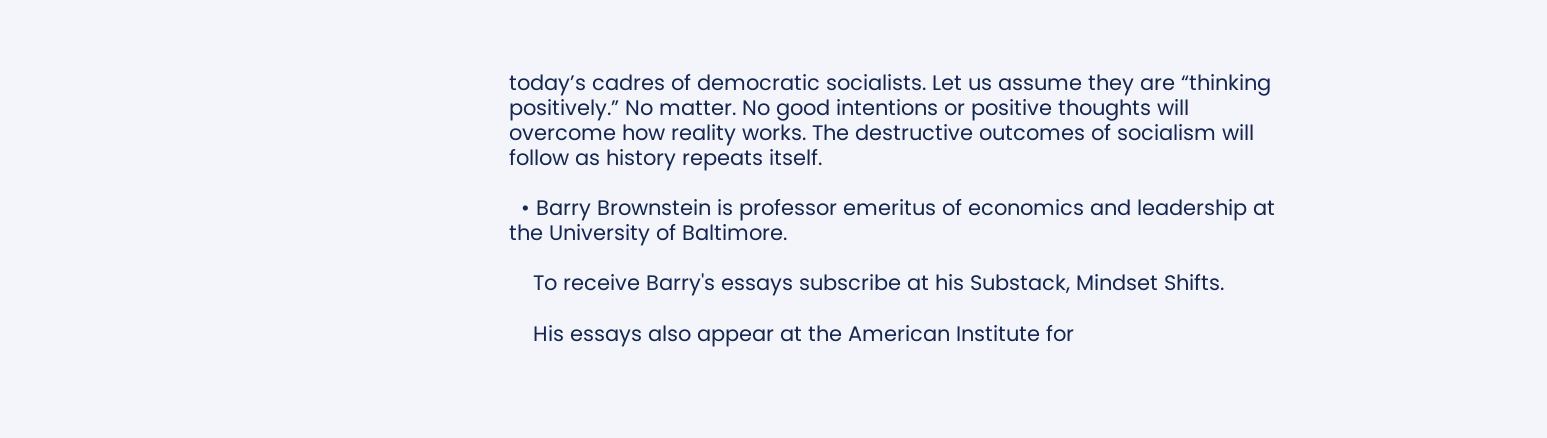today’s cadres of democratic socialists. Let us assume they are “thinking positively.” No matter. No good intentions or positive thoughts will overcome how reality works. The destructive outcomes of socialism will follow as history repeats itself.

  • Barry Brownstein is professor emeritus of economics and leadership at the University of Baltimore.

    To receive Barry's essays subscribe at his Substack, Mindset Shifts.

    His essays also appear at the American Institute for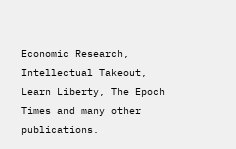Economic Research, Intellectual Takeout, Learn Liberty, The Epoch Times and many other publications.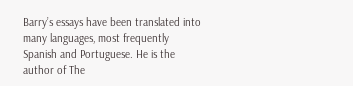Barry’s essays have been translated into many languages, most frequently Spanish and Portuguese. He is the author of The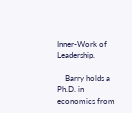Inner-Work of Leadership.

    Barry holds a Ph.D. in economics from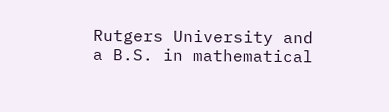Rutgers University and a B.S. in mathematical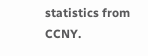statistics from CCNY.